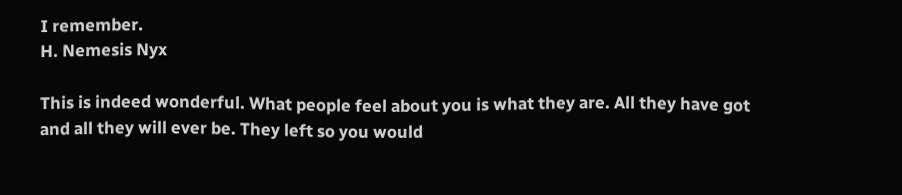I remember.
H. Nemesis Nyx

This is indeed wonderful. What people feel about you is what they are. All they have got and all they will ever be. They left so you would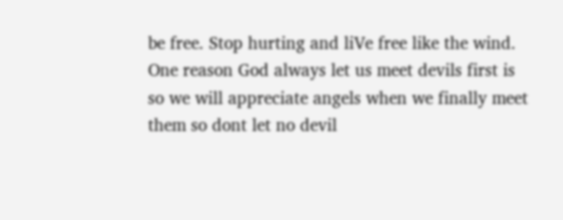be free. Stop hurting and liVe free like the wind. One reason God always let us meet devils first is so we will appreciate angels when we finally meet them so dont let no devil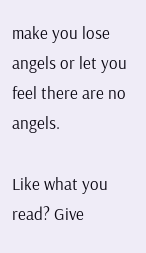make you lose angels or let you feel there are no angels.

Like what you read? Give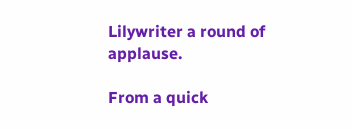Lilywriter a round of applause.

From a quick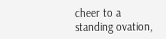cheer to a standing ovation,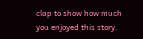clap to show how much you enjoyed this story.